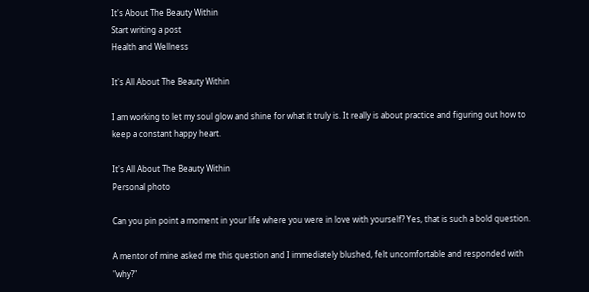It's About The Beauty Within
Start writing a post
Health and Wellness

It's All About The Beauty Within

I am working to let my soul glow and shine for what it truly is. It really is about practice and figuring out how to keep a constant happy heart.

It's All About The Beauty Within
Personal photo

Can you pin point a moment in your life where you were in love with yourself? Yes, that is such a bold question.

A mentor of mine asked me this question and I immediately blushed, felt uncomfortable and responded with "why?"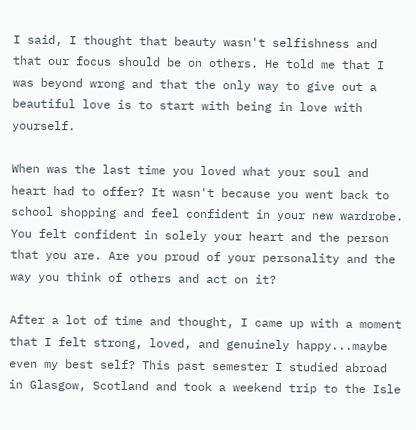I said, I thought that beauty wasn't selfishness and that our focus should be on others. He told me that I was beyond wrong and that the only way to give out a beautiful love is to start with being in love with yourself.

When was the last time you loved what your soul and heart had to offer? It wasn't because you went back to school shopping and feel confident in your new wardrobe. You felt confident in solely your heart and the person that you are. Are you proud of your personality and the way you think of others and act on it?

After a lot of time and thought, I came up with a moment that I felt strong, loved, and genuinely happy...maybe even my best self? This past semester I studied abroad in Glasgow, Scotland and took a weekend trip to the Isle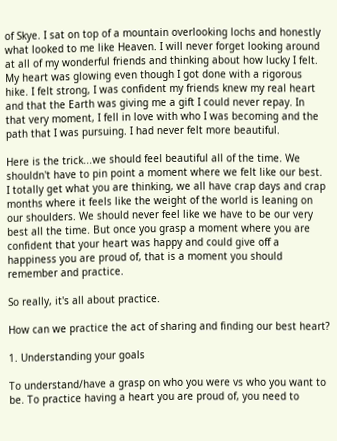of Skye. I sat on top of a mountain overlooking lochs and honestly what looked to me like Heaven. I will never forget looking around at all of my wonderful friends and thinking about how lucky I felt. My heart was glowing even though I got done with a rigorous hike. I felt strong, I was confident my friends knew my real heart and that the Earth was giving me a gift I could never repay. In that very moment, I fell in love with who I was becoming and the path that I was pursuing. I had never felt more beautiful.

Here is the trick...we should feel beautiful all of the time. We shouldn't have to pin point a moment where we felt like our best. I totally get what you are thinking, we all have crap days and crap months where it feels like the weight of the world is leaning on our shoulders. We should never feel like we have to be our very best all the time. But once you grasp a moment where you are confident that your heart was happy and could give off a happiness you are proud of, that is a moment you should remember and practice.

So really, it's all about practice.

How can we practice the act of sharing and finding our best heart?

1. Understanding your goals

To understand/have a grasp on who you were vs who you want to be. To practice having a heart you are proud of, you need to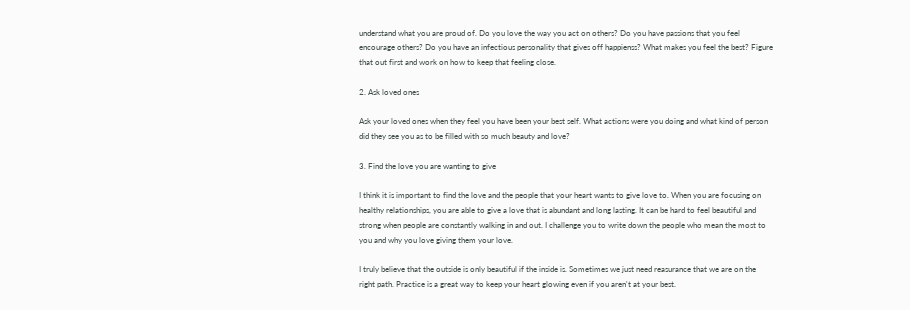understand what you are proud of. Do you love the way you act on others? Do you have passions that you feel encourage others? Do you have an infectious personality that gives off happienss? What makes you feel the best? Figure that out first and work on how to keep that feeling close.

2. Ask loved ones

Ask your loved ones when they feel you have been your best self. What actions were you doing and what kind of person did they see you as to be filled with so much beauty and love?

3. Find the love you are wanting to give

I think it is important to find the love and the people that your heart wants to give love to. When you are focusing on healthy relationships, you are able to give a love that is abundant and long lasting. It can be hard to feel beautiful and strong when people are constantly walking in and out. I challenge you to write down the people who mean the most to you and why you love giving them your love.

I truly believe that the outside is only beautiful if the inside is. Sometimes we just need reasurance that we are on the right path. Practice is a great way to keep your heart glowing even if you aren't at your best.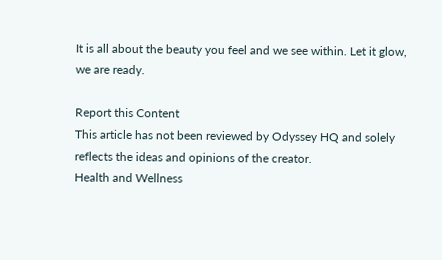It is all about the beauty you feel and we see within. Let it glow, we are ready.

Report this Content
This article has not been reviewed by Odyssey HQ and solely reflects the ideas and opinions of the creator.
Health and Wellness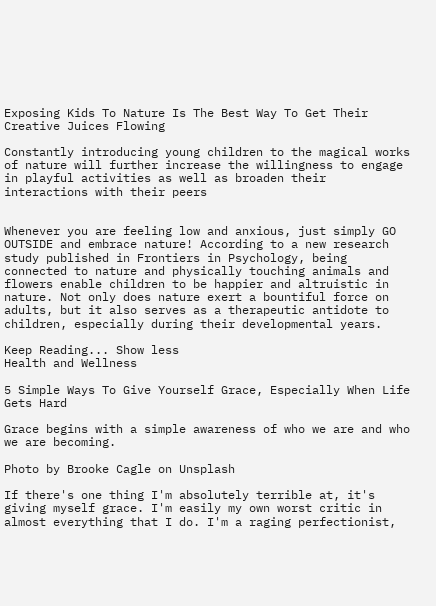Exposing Kids To Nature Is The Best Way To Get Their Creative Juices Flowing

Constantly introducing young children to the magical works of nature will further increase the willingness to engage in playful activities as well as broaden their interactions with their peers


Whenever you are feeling low and anxious, just simply GO OUTSIDE and embrace nature! According to a new research study published in Frontiers in Psychology, being connected to nature and physically touching animals and flowers enable children to be happier and altruistic in nature. Not only does nature exert a bountiful force on adults, but it also serves as a therapeutic antidote to children, especially during their developmental years.

Keep Reading... Show less
Health and Wellness

5 Simple Ways To Give Yourself Grace, Especially When Life Gets Hard

Grace begins with a simple awareness of who we are and who we are becoming.

Photo by Brooke Cagle on Unsplash

If there's one thing I'm absolutely terrible at, it's giving myself grace. I'm easily my own worst critic in almost everything that I do. I'm a raging perfectionist,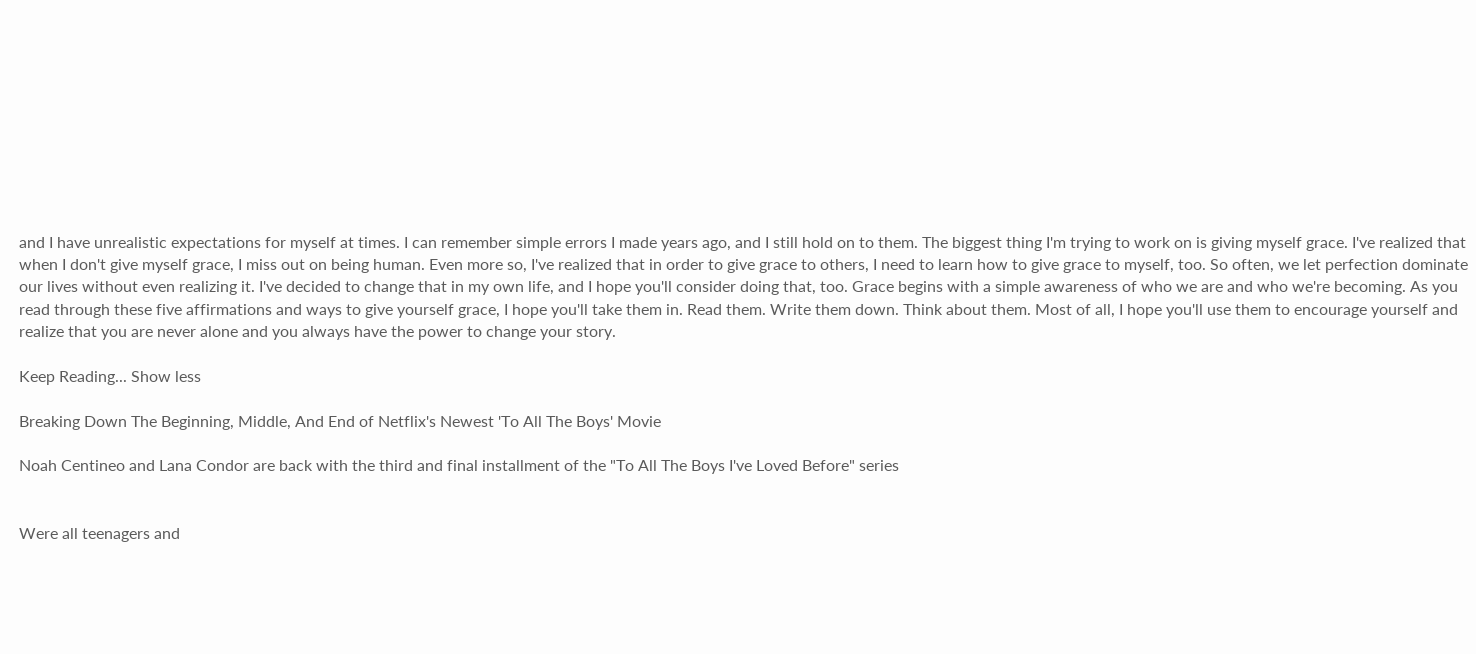and I have unrealistic expectations for myself at times. I can remember simple errors I made years ago, and I still hold on to them. The biggest thing I'm trying to work on is giving myself grace. I've realized that when I don't give myself grace, I miss out on being human. Even more so, I've realized that in order to give grace to others, I need to learn how to give grace to myself, too. So often, we let perfection dominate our lives without even realizing it. I've decided to change that in my own life, and I hope you'll consider doing that, too. Grace begins with a simple awareness of who we are and who we're becoming. As you read through these five affirmations and ways to give yourself grace, I hope you'll take them in. Read them. Write them down. Think about them. Most of all, I hope you'll use them to encourage yourself and realize that you are never alone and you always have the power to change your story.

Keep Reading... Show less

Breaking Down The Beginning, Middle, And End of Netflix's Newest 'To All The Boys' Movie

Noah Centineo and Lana Condor are back with the third and final installment of the "To All The Boys I've Loved Before" series


Were all teenagers and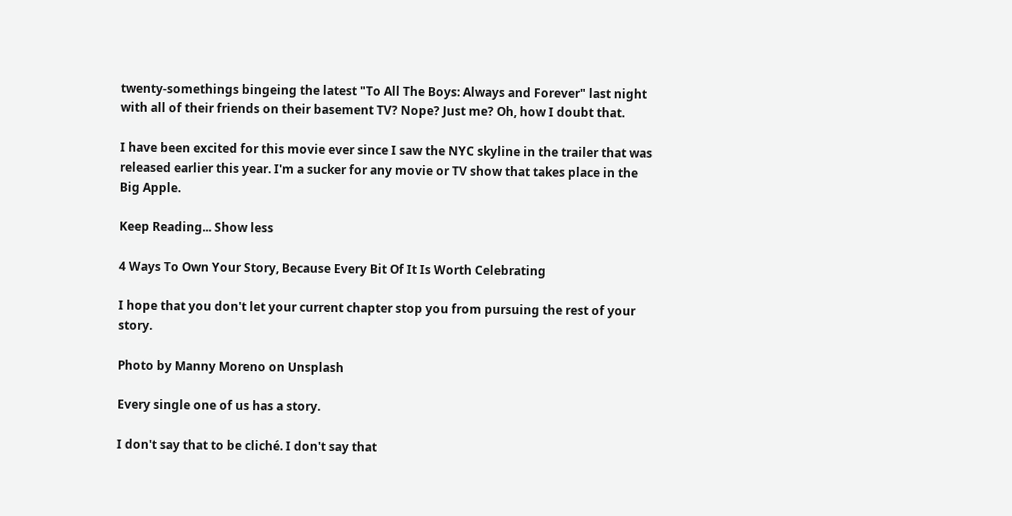twenty-somethings bingeing the latest "To All The Boys: Always and Forever" last night with all of their friends on their basement TV? Nope? Just me? Oh, how I doubt that.

I have been excited for this movie ever since I saw the NYC skyline in the trailer that was released earlier this year. I'm a sucker for any movie or TV show that takes place in the Big Apple.

Keep Reading... Show less

4 Ways To Own Your Story, Because Every Bit Of It Is Worth Celebrating

I hope that you don't let your current chapter stop you from pursuing the rest of your story.

Photo by Manny Moreno on Unsplash

Every single one of us has a story.

I don't say that to be cliché. I don't say that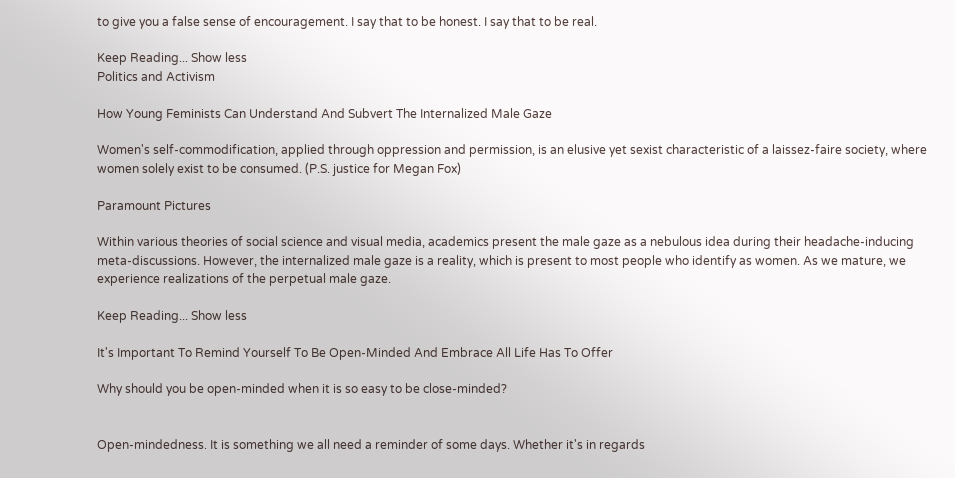to give you a false sense of encouragement. I say that to be honest. I say that to be real.

Keep Reading... Show less
Politics and Activism

How Young Feminists Can Understand And Subvert The Internalized Male Gaze

Women's self-commodification, applied through oppression and permission, is an elusive yet sexist characteristic of a laissez-faire society, where women solely exist to be consumed. (P.S. justice for Megan Fox)

Paramount Pictures

Within various theories of social science and visual media, academics present the male gaze as a nebulous idea during their headache-inducing meta-discussions. However, the internalized male gaze is a reality, which is present to most people who identify as women. As we mature, we experience realizations of the perpetual male gaze.

Keep Reading... Show less

It's Important To Remind Yourself To Be Open-Minded And Embrace All Life Has To Offer

Why should you be open-minded when it is so easy to be close-minded?


Open-mindedness. It is something we all need a reminder of some days. Whether it's in regards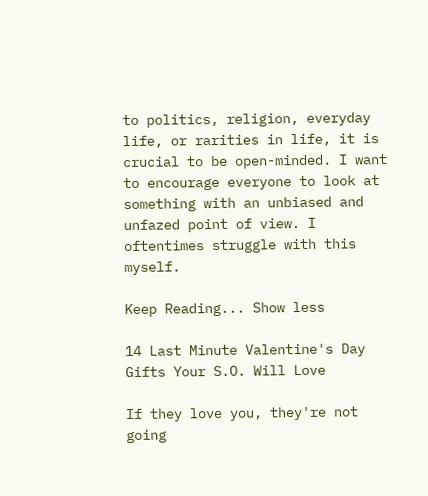to politics, religion, everyday life, or rarities in life, it is crucial to be open-minded. I want to encourage everyone to look at something with an unbiased and unfazed point of view. I oftentimes struggle with this myself.

Keep Reading... Show less

14 Last Minute Valentine's Day Gifts Your S.O. Will Love

If they love you, they're not going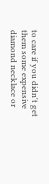to care if you didn't get them some expensive diamond necklace or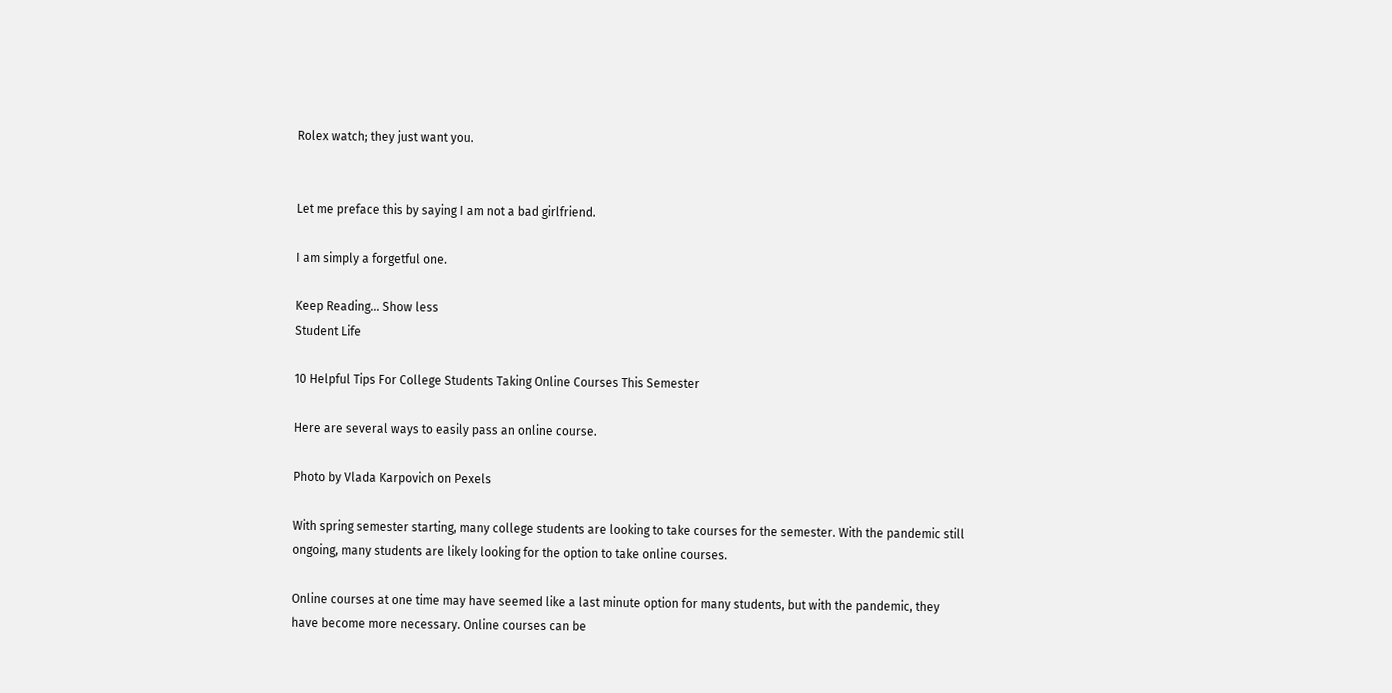Rolex watch; they just want you.


Let me preface this by saying I am not a bad girlfriend.

I am simply a forgetful one.

Keep Reading... Show less
Student Life

10 Helpful Tips For College Students Taking Online Courses This Semester

Here are several ways to easily pass an online course.

Photo by Vlada Karpovich on Pexels

With spring semester starting, many college students are looking to take courses for the semester. With the pandemic still ongoing, many students are likely looking for the option to take online courses.

Online courses at one time may have seemed like a last minute option for many students, but with the pandemic, they have become more necessary. Online courses can be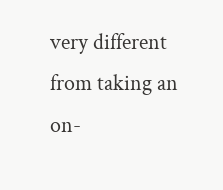very different from taking an on-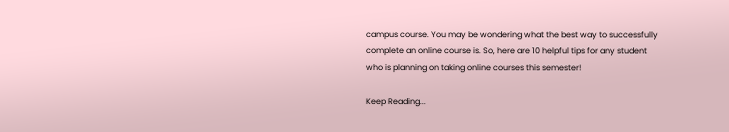campus course. You may be wondering what the best way to successfully complete an online course is. So, here are 10 helpful tips for any student who is planning on taking online courses this semester!

Keep Reading...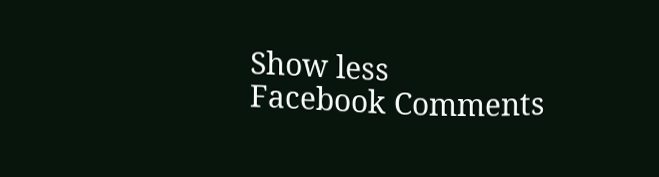Show less
Facebook Comments